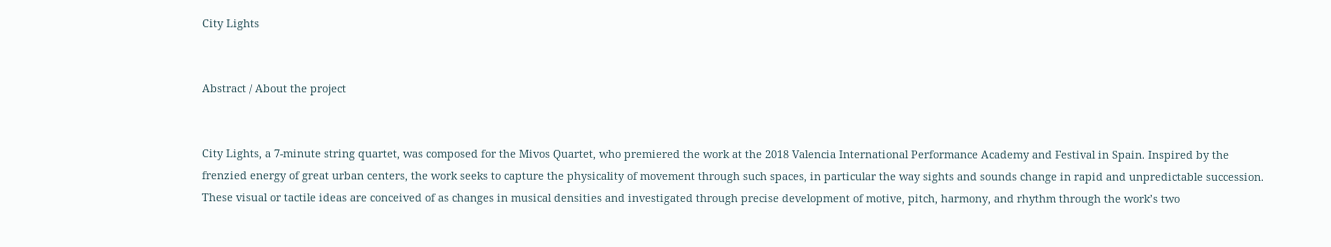City Lights


Abstract / About the project


City Lights, a 7-minute string quartet, was composed for the Mivos Quartet, who premiered the work at the 2018 Valencia International Performance Academy and Festival in Spain. Inspired by the frenzied energy of great urban centers, the work seeks to capture the physicality of movement through such spaces, in particular the way sights and sounds change in rapid and unpredictable succession. These visual or tactile ideas are conceived of as changes in musical densities and investigated through precise development of motive, pitch, harmony, and rhythm through the work’s two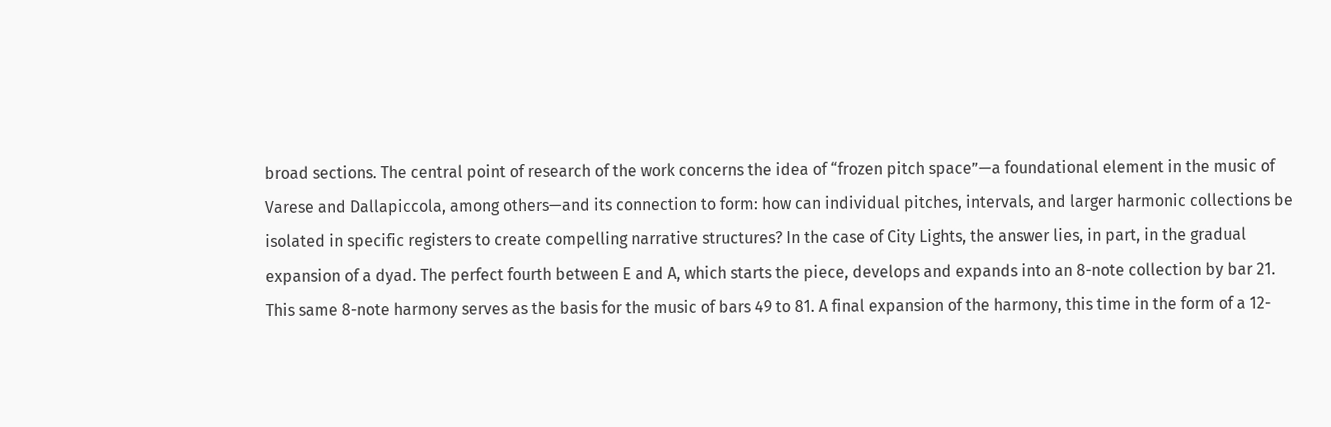broad sections. The central point of research of the work concerns the idea of “frozen pitch space”—a foundational element in the music of Varese and Dallapiccola, among others—and its connection to form: how can individual pitches, intervals, and larger harmonic collections be isolated in specific registers to create compelling narrative structures? In the case of City Lights, the answer lies, in part, in the gradual expansion of a dyad. The perfect fourth between E and A, which starts the piece, develops and expands into an 8-note collection by bar 21. This same 8-note harmony serves as the basis for the music of bars 49 to 81. A final expansion of the harmony, this time in the form of a 12-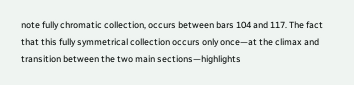note fully chromatic collection, occurs between bars 104 and 117. The fact that this fully symmetrical collection occurs only once—at the climax and transition between the two main sections—highlights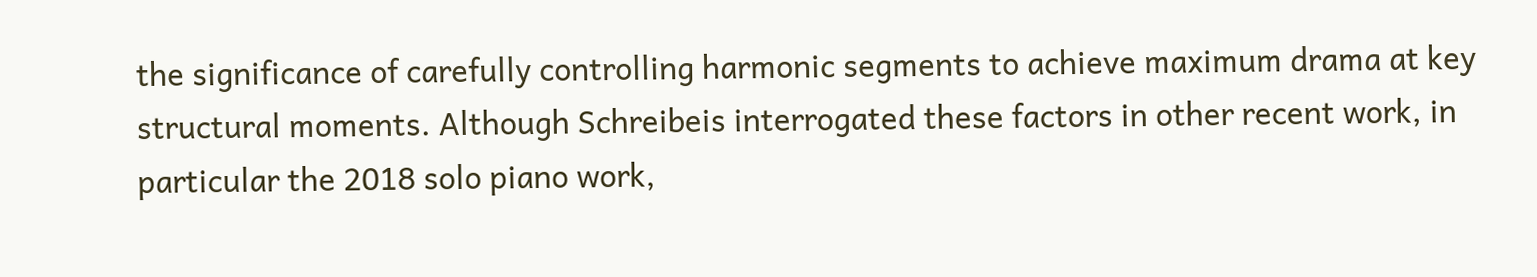the significance of carefully controlling harmonic segments to achieve maximum drama at key structural moments. Although Schreibeis interrogated these factors in other recent work, in particular the 2018 solo piano work,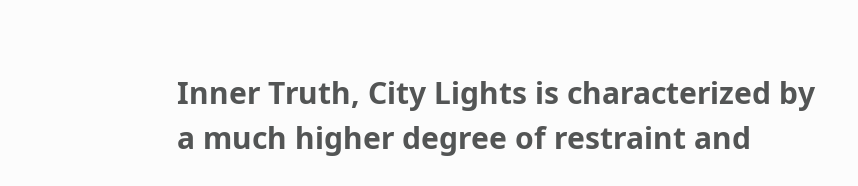Inner Truth, City Lights is characterized by a much higher degree of restraint and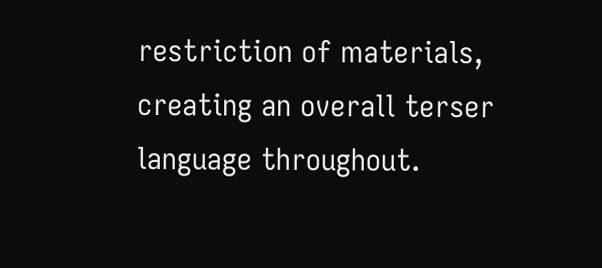restriction of materials, creating an overall terser language throughout.